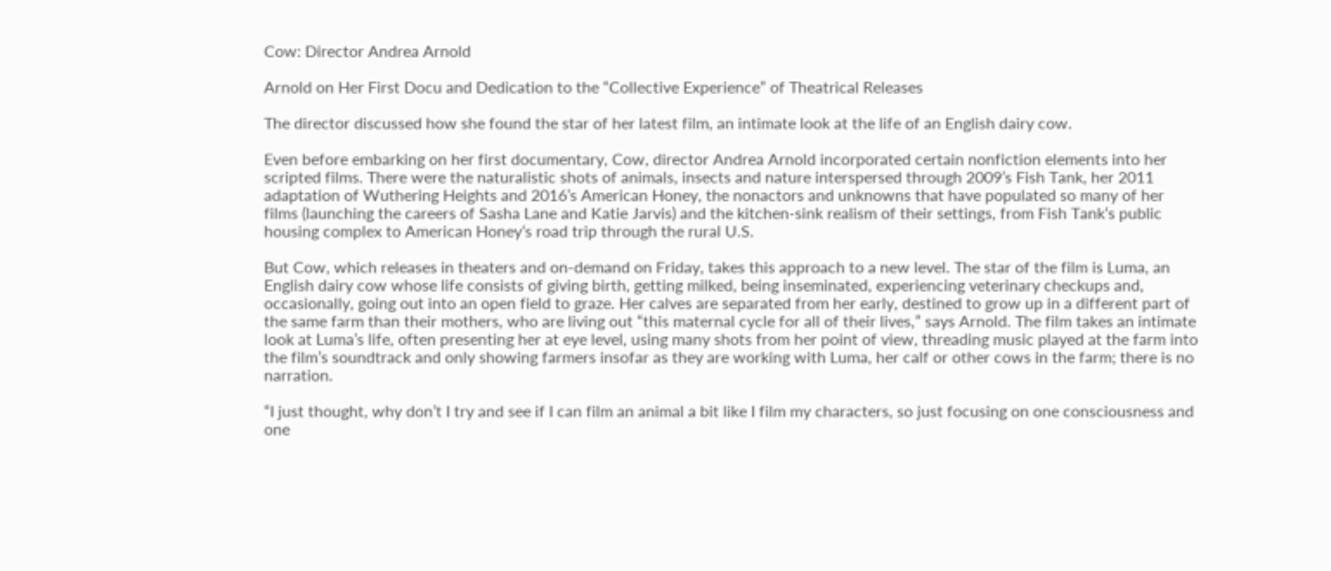Cow: Director Andrea Arnold

Arnold on Her First Docu and Dedication to the “Collective Experience” of Theatrical Releases

The director discussed how she found the star of her latest film, an intimate look at the life of an English dairy cow.

Even before embarking on her first documentary, Cow, director Andrea Arnold incorporated certain nonfiction elements into her scripted films. There were the naturalistic shots of animals, insects and nature interspersed through 2009’s Fish Tank, her 2011 adaptation of Wuthering Heights and 2016’s American Honey, the nonactors and unknowns that have populated so many of her films (launching the careers of Sasha Lane and Katie Jarvis) and the kitchen-sink realism of their settings, from Fish Tank‘s public housing complex to American Honey‘s road trip through the rural U.S.

But Cow, which releases in theaters and on-demand on Friday, takes this approach to a new level. The star of the film is Luma, an English dairy cow whose life consists of giving birth, getting milked, being inseminated, experiencing veterinary checkups and, occasionally, going out into an open field to graze. Her calves are separated from her early, destined to grow up in a different part of the same farm than their mothers, who are living out “this maternal cycle for all of their lives,” says Arnold. The film takes an intimate look at Luma’s life, often presenting her at eye level, using many shots from her point of view, threading music played at the farm into the film’s soundtrack and only showing farmers insofar as they are working with Luma, her calf or other cows in the farm; there is no narration.

“I just thought, why don’t I try and see if I can film an animal a bit like I film my characters, so just focusing on one consciousness and one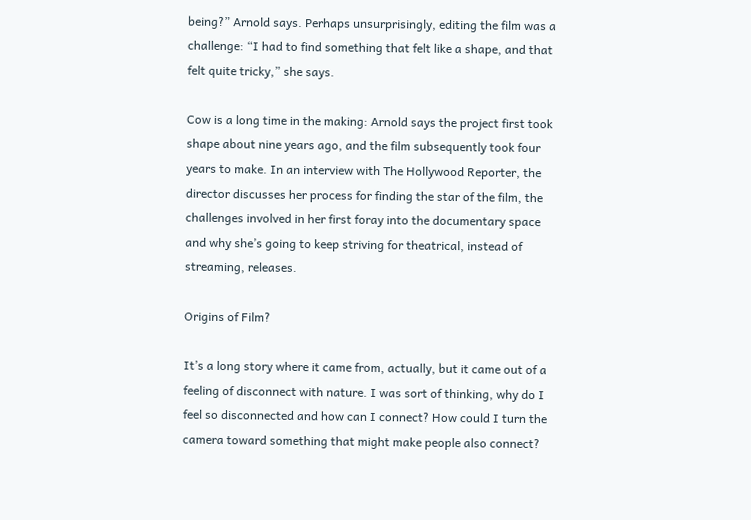being?” Arnold says. Perhaps unsurprisingly, editing the film was a challenge: “I had to find something that felt like a shape, and that felt quite tricky,” she says.

Cow is a long time in the making: Arnold says the project first took shape about nine years ago, and the film subsequently took four years to make. In an interview with The Hollywood Reporter, the director discusses her process for finding the star of the film, the challenges involved in her first foray into the documentary space and why she’s going to keep striving for theatrical, instead of streaming, releases.

Origins of Film?

It’s a long story where it came from, actually, but it came out of a feeling of disconnect with nature. I was sort of thinking, why do I feel so disconnected and how can I connect? How could I turn the camera toward something that might make people also connect?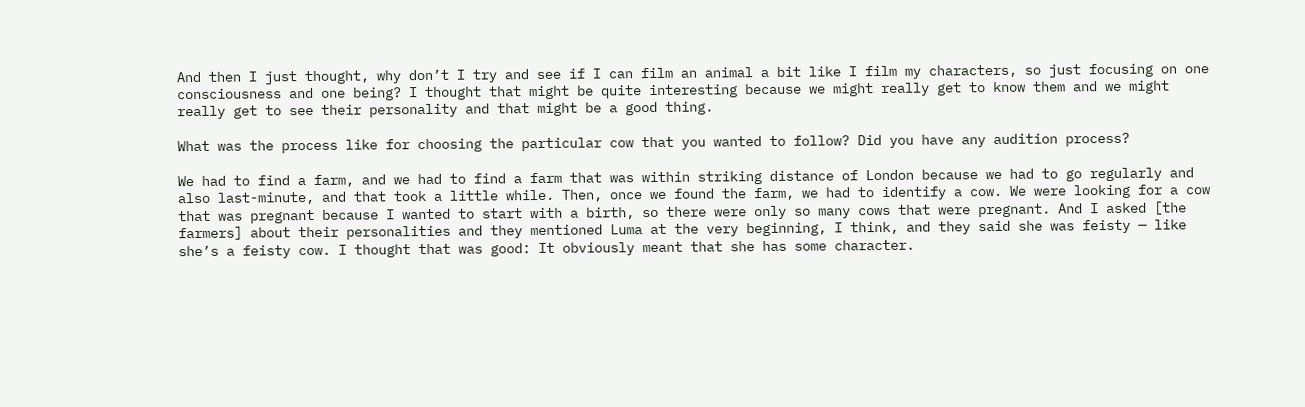And then I just thought, why don’t I try and see if I can film an animal a bit like I film my characters, so just focusing on one consciousness and one being? I thought that might be quite interesting because we might really get to know them and we might really get to see their personality and that might be a good thing.

What was the process like for choosing the particular cow that you wanted to follow? Did you have any audition process?

We had to find a farm, and we had to find a farm that was within striking distance of London because we had to go regularly and also last-minute, and that took a little while. Then, once we found the farm, we had to identify a cow. We were looking for a cow that was pregnant because I wanted to start with a birth, so there were only so many cows that were pregnant. And I asked [the farmers] about their personalities and they mentioned Luma at the very beginning, I think, and they said she was feisty — like she’s a feisty cow. I thought that was good: It obviously meant that she has some character.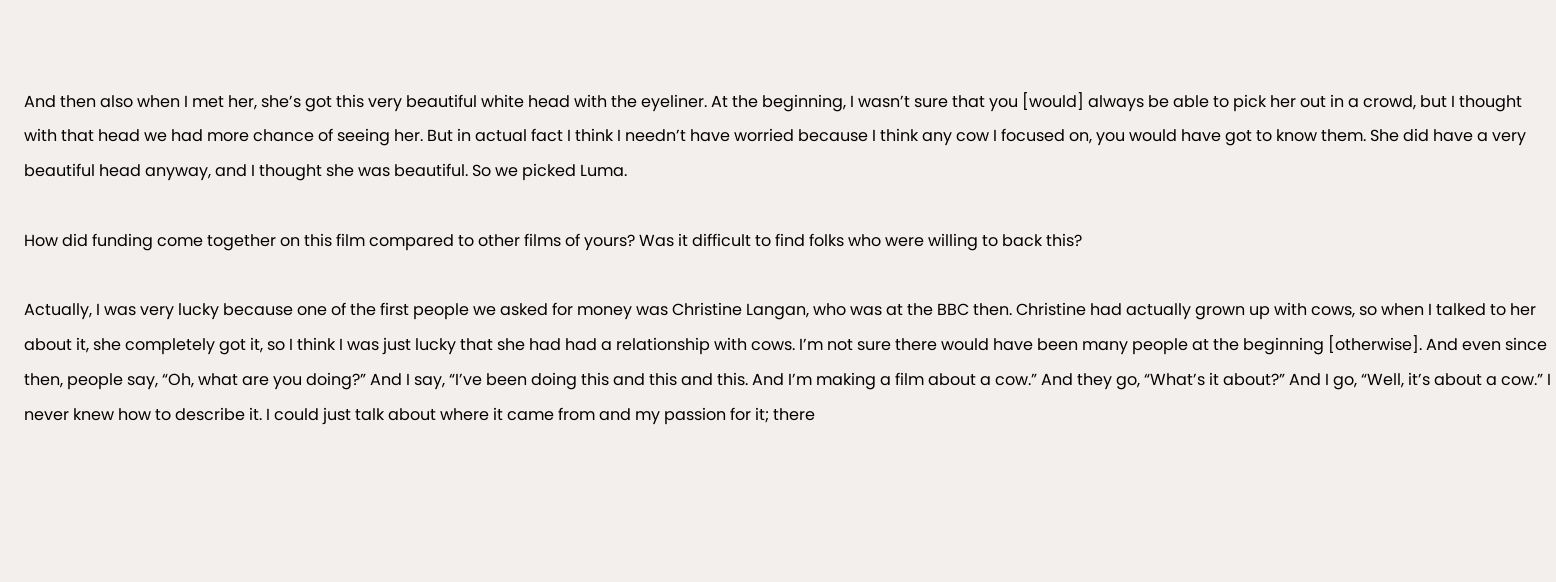And then also when I met her, she’s got this very beautiful white head with the eyeliner. At the beginning, I wasn’t sure that you [would] always be able to pick her out in a crowd, but I thought with that head we had more chance of seeing her. But in actual fact I think I needn’t have worried because I think any cow I focused on, you would have got to know them. She did have a very beautiful head anyway, and I thought she was beautiful. So we picked Luma.

How did funding come together on this film compared to other films of yours? Was it difficult to find folks who were willing to back this?

Actually, I was very lucky because one of the first people we asked for money was Christine Langan, who was at the BBC then. Christine had actually grown up with cows, so when I talked to her about it, she completely got it, so I think I was just lucky that she had had a relationship with cows. I’m not sure there would have been many people at the beginning [otherwise]. And even since then, people say, “Oh, what are you doing?” And I say, “I’ve been doing this and this and this. And I’m making a film about a cow.” And they go, “What’s it about?” And I go, “Well, it’s about a cow.” I never knew how to describe it. I could just talk about where it came from and my passion for it; there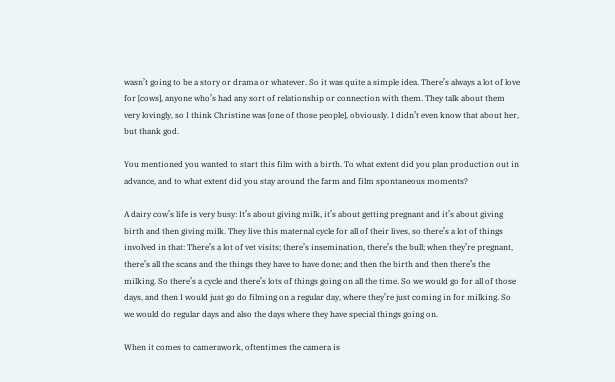wasn’t going to be a story or drama or whatever. So it was quite a simple idea. There’s always a lot of love for [cows], anyone who’s had any sort of relationship or connection with them. They talk about them very lovingly, so I think Christine was [one of those people], obviously. I didn’t even know that about her, but thank god.

You mentioned you wanted to start this film with a birth. To what extent did you plan production out in advance, and to what extent did you stay around the farm and film spontaneous moments?

A dairy cow’s life is very busy: It’s about giving milk, it’s about getting pregnant and it’s about giving birth and then giving milk. They live this maternal cycle for all of their lives, so there’s a lot of things involved in that: There’s a lot of vet visits; there’s insemination, there’s the bull; when they’re pregnant, there’s all the scans and the things they have to have done; and then the birth and then there’s the milking. So there’s a cycle and there’s lots of things going on all the time. So we would go for all of those days, and then I would just go do filming on a regular day, where they’re just coming in for milking. So we would do regular days and also the days where they have special things going on.

When it comes to camerawork, oftentimes the camera is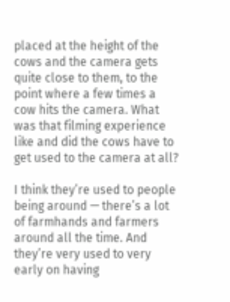placed at the height of the cows and the camera gets quite close to them, to the point where a few times a cow hits the camera. What was that filming experience like and did the cows have to get used to the camera at all?

I think they’re used to people being around — there’s a lot of farmhands and farmers around all the time. And they’re very used to very early on having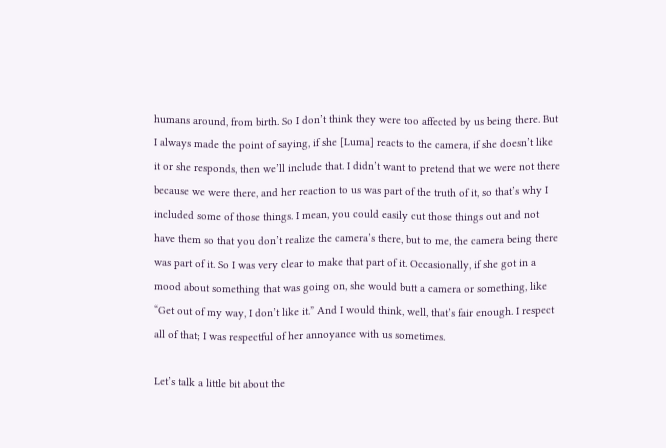humans around, from birth. So I don’t think they were too affected by us being there. But I always made the point of saying, if she [Luma] reacts to the camera, if she doesn’t like it or she responds, then we’ll include that. I didn’t want to pretend that we were not there because we were there, and her reaction to us was part of the truth of it, so that’s why I included some of those things. I mean, you could easily cut those things out and not have them so that you don’t realize the camera’s there, but to me, the camera being there was part of it. So I was very clear to make that part of it. Occasionally, if she got in a mood about something that was going on, she would butt a camera or something, like “Get out of my way, I don’t like it.” And I would think, well, that’s fair enough. I respect all of that; I was respectful of her annoyance with us sometimes.

Let’s talk a little bit about the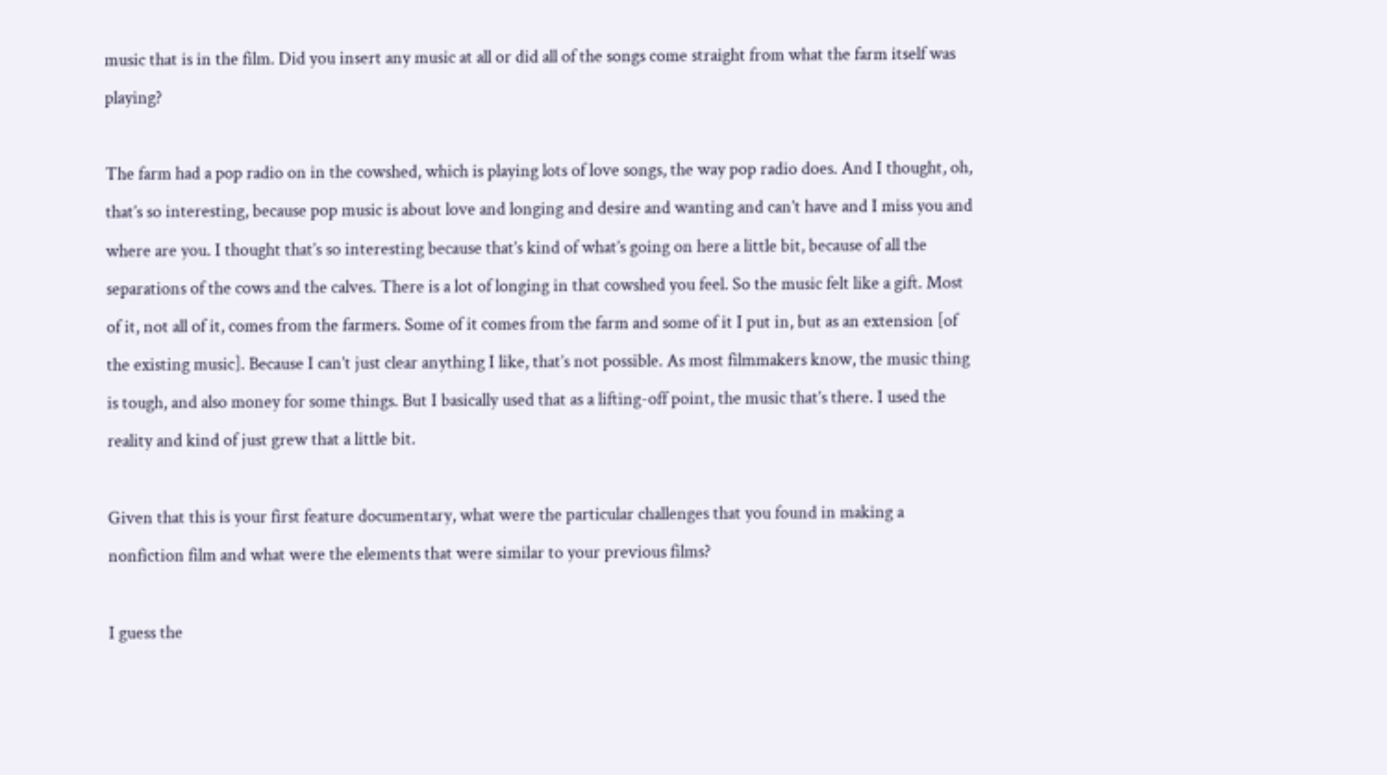music that is in the film. Did you insert any music at all or did all of the songs come straight from what the farm itself was playing?

The farm had a pop radio on in the cowshed, which is playing lots of love songs, the way pop radio does. And I thought, oh, that’s so interesting, because pop music is about love and longing and desire and wanting and can’t have and I miss you and where are you. I thought that’s so interesting because that’s kind of what’s going on here a little bit, because of all the separations of the cows and the calves. There is a lot of longing in that cowshed you feel. So the music felt like a gift. Most of it, not all of it, comes from the farmers. Some of it comes from the farm and some of it I put in, but as an extension [of the existing music]. Because I can’t just clear anything I like, that’s not possible. As most filmmakers know, the music thing is tough, and also money for some things. But I basically used that as a lifting-off point, the music that’s there. I used the reality and kind of just grew that a little bit.

Given that this is your first feature documentary, what were the particular challenges that you found in making a nonfiction film and what were the elements that were similar to your previous films?

I guess the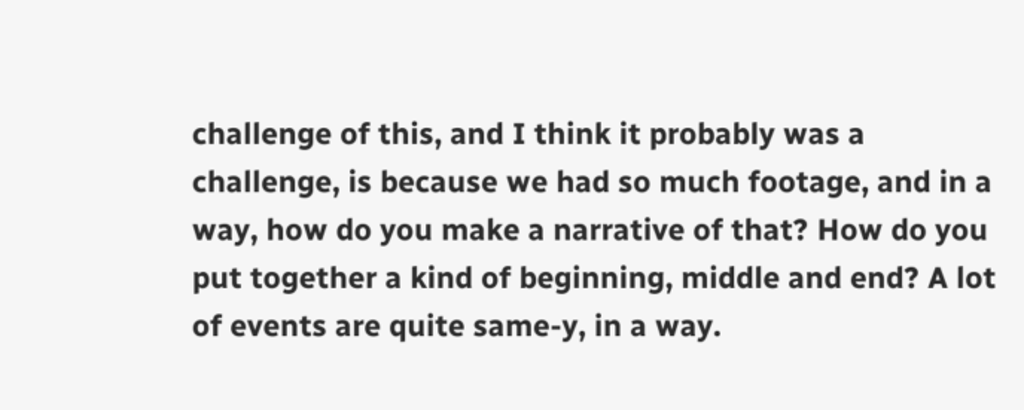challenge of this, and I think it probably was a challenge, is because we had so much footage, and in a way, how do you make a narrative of that? How do you put together a kind of beginning, middle and end? A lot of events are quite same-y, in a way.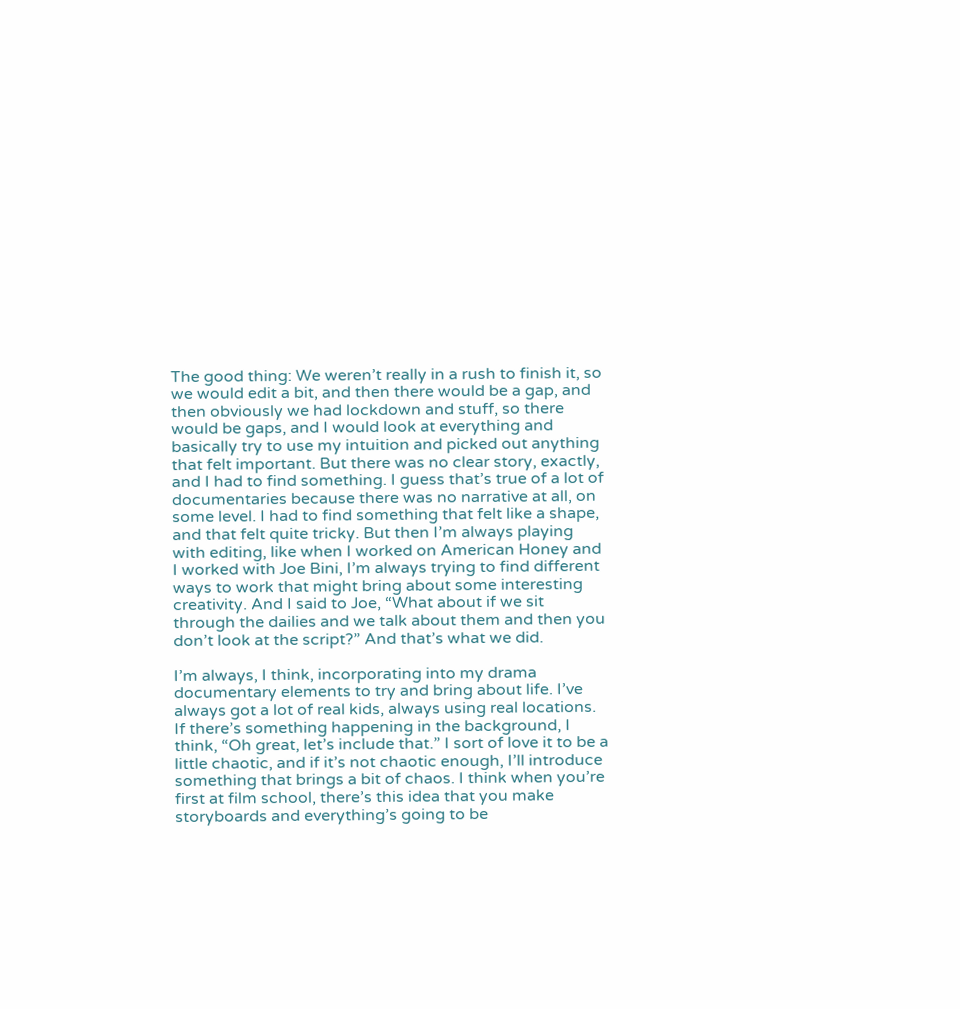The good thing: We weren’t really in a rush to finish it, so we would edit a bit, and then there would be a gap, and then obviously we had lockdown and stuff, so there would be gaps, and I would look at everything and basically try to use my intuition and picked out anything that felt important. But there was no clear story, exactly, and I had to find something. I guess that’s true of a lot of documentaries because there was no narrative at all, on some level. I had to find something that felt like a shape, and that felt quite tricky. But then I’m always playing with editing, like when I worked on American Honey and I worked with Joe Bini, I’m always trying to find different ways to work that might bring about some interesting creativity. And I said to Joe, “What about if we sit through the dailies and we talk about them and then you don’t look at the script?” And that’s what we did.

I’m always, I think, incorporating into my drama documentary elements to try and bring about life. I’ve always got a lot of real kids, always using real locations. If there’s something happening in the background, I think, “Oh great, let’s include that.” I sort of love it to be a little chaotic, and if it’s not chaotic enough, I’ll introduce something that brings a bit of chaos. I think when you’re first at film school, there’s this idea that you make storyboards and everything’s going to be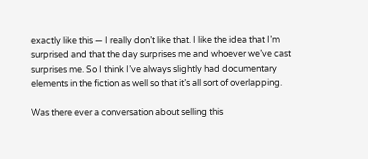exactly like this — I really don’t like that. I like the idea that I’m surprised and that the day surprises me and whoever we’ve cast surprises me. So I think I’ve always slightly had documentary elements in the fiction as well so that it’s all sort of overlapping.

Was there ever a conversation about selling this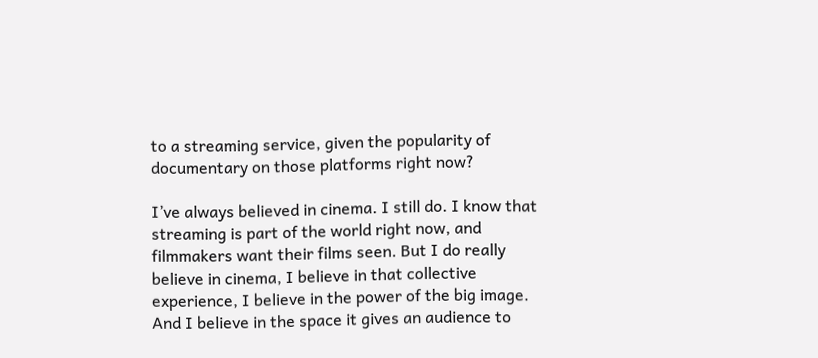to a streaming service, given the popularity of documentary on those platforms right now?

I’ve always believed in cinema. I still do. I know that streaming is part of the world right now, and filmmakers want their films seen. But I do really believe in cinema, I believe in that collective experience, I believe in the power of the big image. And I believe in the space it gives an audience to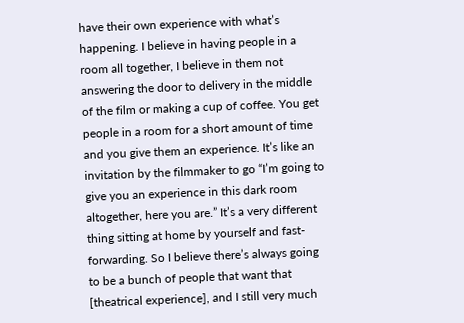have their own experience with what’s happening. I believe in having people in a room all together, I believe in them not answering the door to delivery in the middle of the film or making a cup of coffee. You get people in a room for a short amount of time and you give them an experience. It’s like an invitation by the filmmaker to go “I’m going to give you an experience in this dark room altogether, here you are.” It’s a very different thing sitting at home by yourself and fast-forwarding. So I believe there’s always going to be a bunch of people that want that [theatrical experience], and I still very much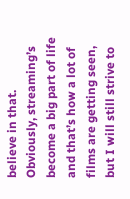believe in that. Obviously, streaming’s become a big part of life and that’s how a lot of films are getting seen, but I will still strive to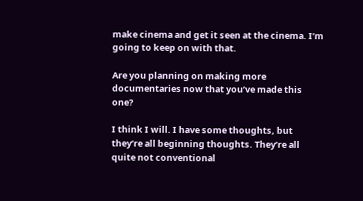make cinema and get it seen at the cinema. I’m going to keep on with that.

Are you planning on making more documentaries now that you’ve made this one?

I think I will. I have some thoughts, but they’re all beginning thoughts. They’re all quite not conventional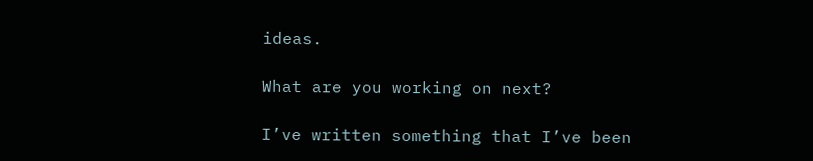ideas.

What are you working on next?

I’ve written something that I’ve been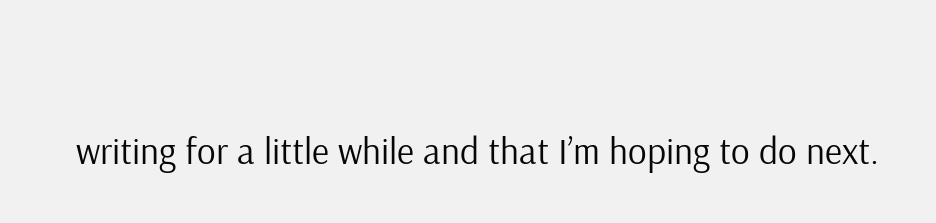writing for a little while and that I’m hoping to do next.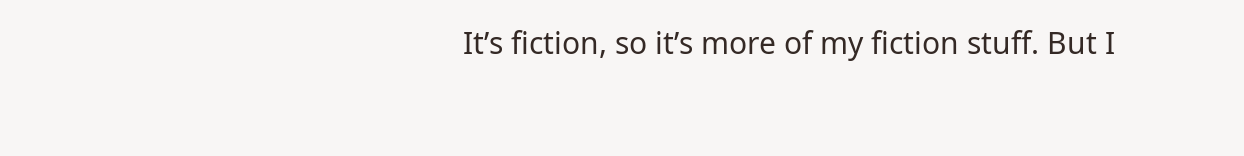It’s fiction, so it’s more of my fiction stuff. But I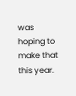was hoping to make that this year.